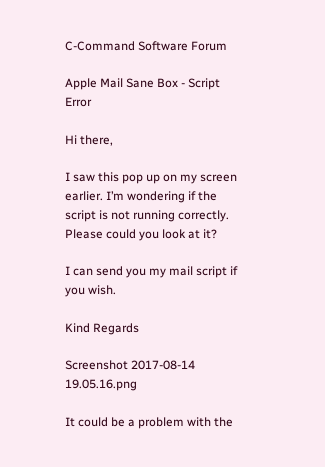C-Command Software Forum

Apple Mail Sane Box - Script Error

Hi there,

I saw this pop up on my screen earlier. I’m wondering if the script is not running correctly.
Please could you look at it?

I can send you my mail script if you wish.

Kind Regards

Screenshot 2017-08-14 19.05.16.png

It could be a problem with the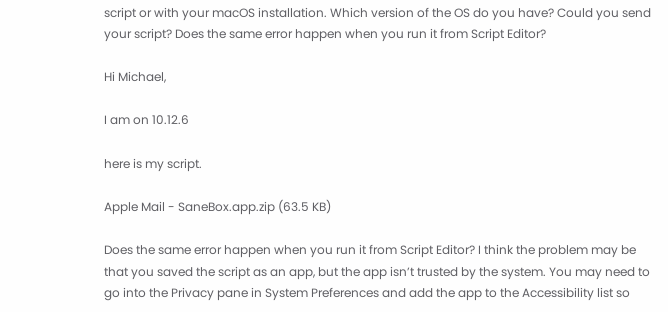script or with your macOS installation. Which version of the OS do you have? Could you send your script? Does the same error happen when you run it from Script Editor?

Hi Michael,

I am on 10.12.6

here is my script.

Apple Mail - SaneBox.app.zip (63.5 KB)

Does the same error happen when you run it from Script Editor? I think the problem may be that you saved the script as an app, but the app isn’t trusted by the system. You may need to go into the Privacy pane in System Preferences and add the app to the Accessibility list so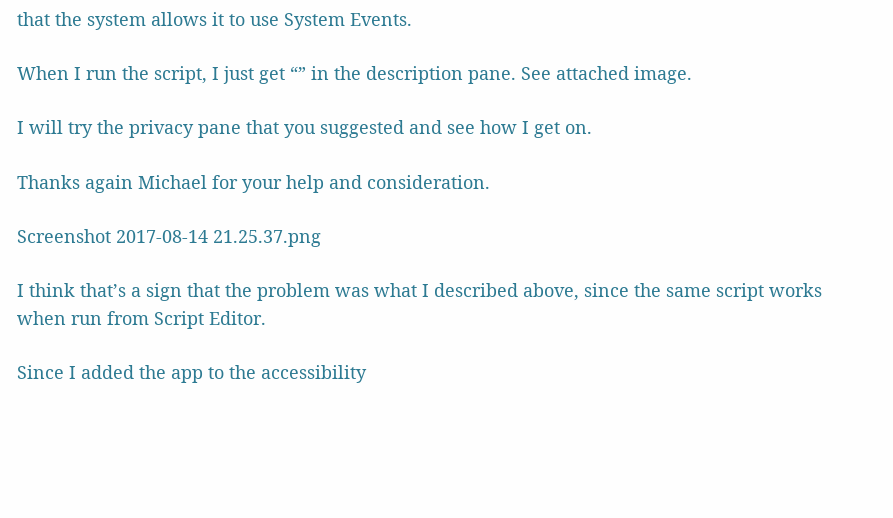that the system allows it to use System Events.

When I run the script, I just get “” in the description pane. See attached image.

I will try the privacy pane that you suggested and see how I get on.

Thanks again Michael for your help and consideration.

Screenshot 2017-08-14 21.25.37.png

I think that’s a sign that the problem was what I described above, since the same script works when run from Script Editor.

Since I added the app to the accessibility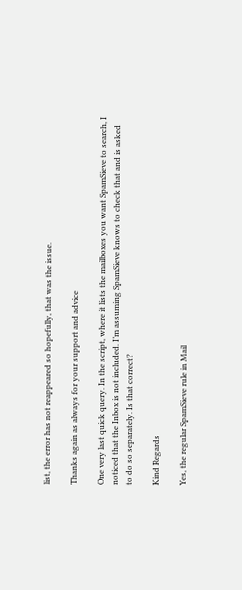list, the error has not reappeared so hopefully, that was the issue.

Thanks again as always for your support and advice

One very last quick query. In the script, where it lists the mailboxes you want SpamSieve to search, I noticed that the Inbox is not included. I’m assuming SpamSieve knows to check that and is asked to do so separately. Is that correct?

Kind Regards

Yes, the regular SpamSieve rule in Mail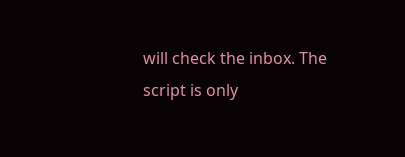will check the inbox. The script is only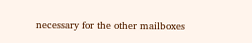necessary for the other mailboxes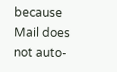because Mail does not auto-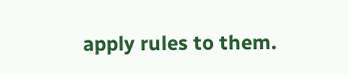apply rules to them.